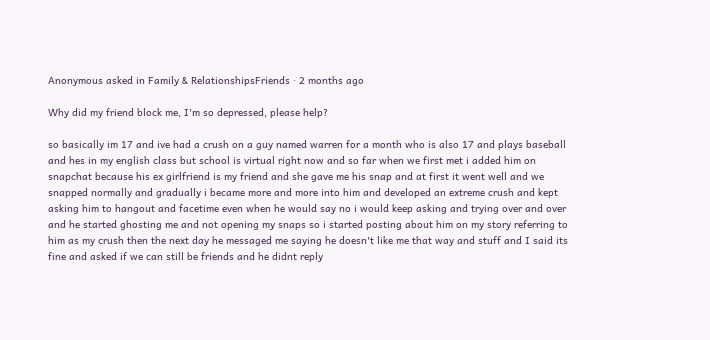Anonymous asked in Family & RelationshipsFriends · 2 months ago

Why did my friend block me, I'm so depressed, please help?

so basically im 17 and ive had a crush on a guy named warren for a month who is also 17 and plays baseball and hes in my english class but school is virtual right now and so far when we first met i added him on snapchat because his ex girlfriend is my friend and she gave me his snap and at first it went well and we snapped normally and gradually i became more and more into him and developed an extreme crush and kept asking him to hangout and facetime even when he would say no i would keep asking and trying over and over and he started ghosting me and not opening my snaps so i started posting about him on my story referring to him as my crush then the next day he messaged me saying he doesn't like me that way and stuff and I said its fine and asked if we can still be friends and he didnt reply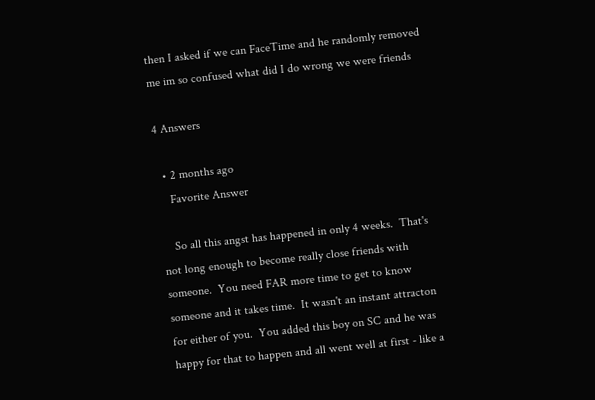then I asked if we can FaceTime and he randomly removed me im so confused what did I do wrong we were friends

4 Answers

  • 2 months ago
    Favorite Answer

    So all this angst has happened in only 4 weeks.  That's not long enough to become really close friends with someone.  You need FAR more time to get to know someone and it takes time.  It wasn't an instant attracton for either of you.  You added this boy on SC and he was happy for that to happen and all went well at first - like a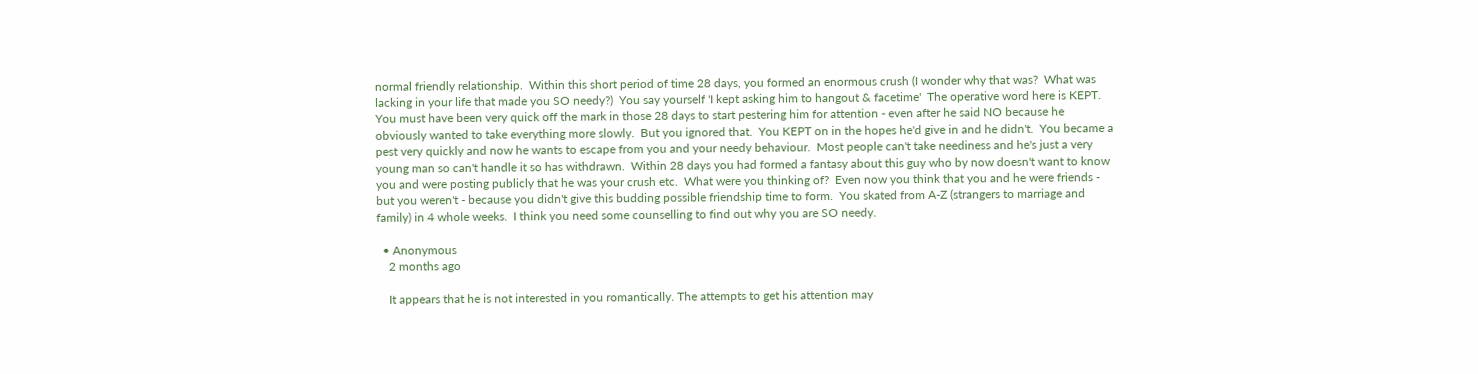normal friendly relationship.  Within this short period of time 28 days, you formed an enormous crush (I wonder why that was?  What was lacking in your life that made you SO needy?)  You say yourself 'I kept asking him to hangout & facetime'  The operative word here is KEPT.  You must have been very quick off the mark in those 28 days to start pestering him for attention - even after he said NO because he obviously wanted to take everything more slowly.  But you ignored that.  You KEPT on in the hopes he'd give in and he didn't.  You became a pest very quickly and now he wants to escape from you and your needy behaviour.  Most people can't take neediness and he's just a very young man so can't handle it so has withdrawn.  Within 28 days you had formed a fantasy about this guy who by now doesn't want to know you and were posting publicly that he was your crush etc.  What were you thinking of?  Even now you think that you and he were friends - but you weren't - because you didn't give this budding possible friendship time to form.  You skated from A-Z (strangers to marriage and family) in 4 whole weeks.  I think you need some counselling to find out why you are SO needy.

  • Anonymous
    2 months ago

    It appears that he is not interested in you romantically. The attempts to get his attention may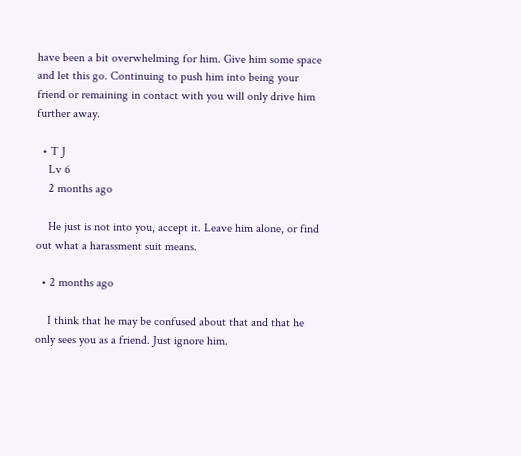have been a bit overwhelming for him. Give him some space and let this go. Continuing to push him into being your friend or remaining in contact with you will only drive him further away.

  • T J
    Lv 6
    2 months ago

    He just is not into you, accept it. Leave him alone, or find out what a harassment suit means.

  • 2 months ago

    I think that he may be confused about that and that he only sees you as a friend. Just ignore him.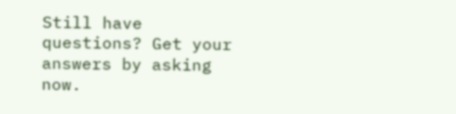Still have questions? Get your answers by asking now.